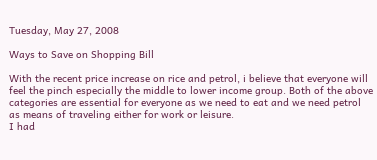Tuesday, May 27, 2008

Ways to Save on Shopping Bill

With the recent price increase on rice and petrol, i believe that everyone will feel the pinch especially the middle to lower income group. Both of the above categories are essential for everyone as we need to eat and we need petrol as means of traveling either for work or leisure.
I had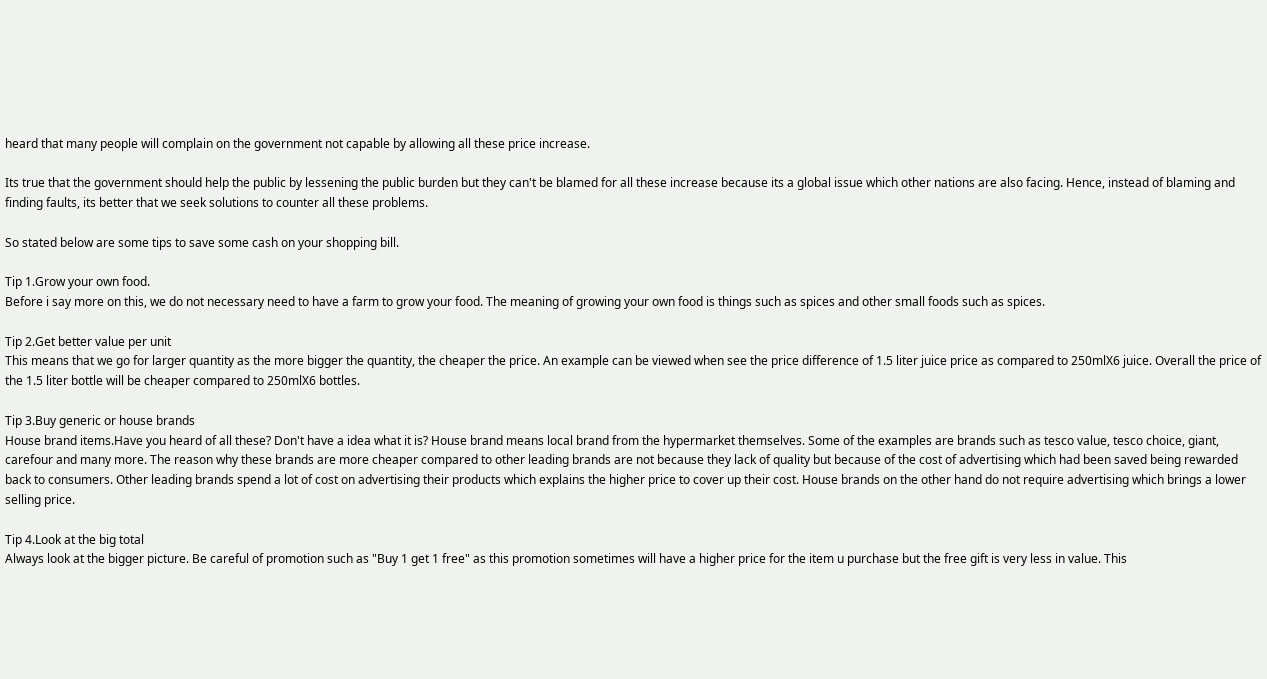heard that many people will complain on the government not capable by allowing all these price increase.

Its true that the government should help the public by lessening the public burden but they can't be blamed for all these increase because its a global issue which other nations are also facing. Hence, instead of blaming and finding faults, its better that we seek solutions to counter all these problems.

So stated below are some tips to save some cash on your shopping bill.

Tip 1.Grow your own food.
Before i say more on this, we do not necessary need to have a farm to grow your food. The meaning of growing your own food is things such as spices and other small foods such as spices.

Tip 2.Get better value per unit
This means that we go for larger quantity as the more bigger the quantity, the cheaper the price. An example can be viewed when see the price difference of 1.5 liter juice price as compared to 250mlX6 juice. Overall the price of the 1.5 liter bottle will be cheaper compared to 250mlX6 bottles.

Tip 3.Buy generic or house brands
House brand items.Have you heard of all these? Don't have a idea what it is? House brand means local brand from the hypermarket themselves. Some of the examples are brands such as tesco value, tesco choice, giant, carefour and many more. The reason why these brands are more cheaper compared to other leading brands are not because they lack of quality but because of the cost of advertising which had been saved being rewarded back to consumers. Other leading brands spend a lot of cost on advertising their products which explains the higher price to cover up their cost. House brands on the other hand do not require advertising which brings a lower selling price.

Tip 4.Look at the big total
Always look at the bigger picture. Be careful of promotion such as "Buy 1 get 1 free" as this promotion sometimes will have a higher price for the item u purchase but the free gift is very less in value. This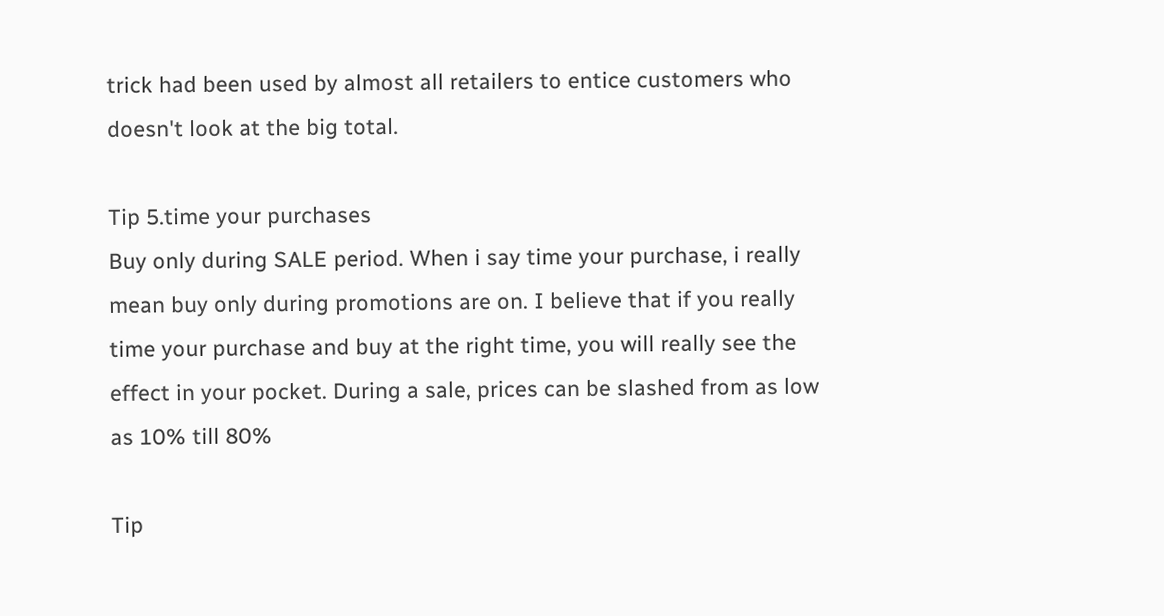trick had been used by almost all retailers to entice customers who doesn't look at the big total.

Tip 5.time your purchases
Buy only during SALE period. When i say time your purchase, i really mean buy only during promotions are on. I believe that if you really time your purchase and buy at the right time, you will really see the effect in your pocket. During a sale, prices can be slashed from as low as 10% till 80%

Tip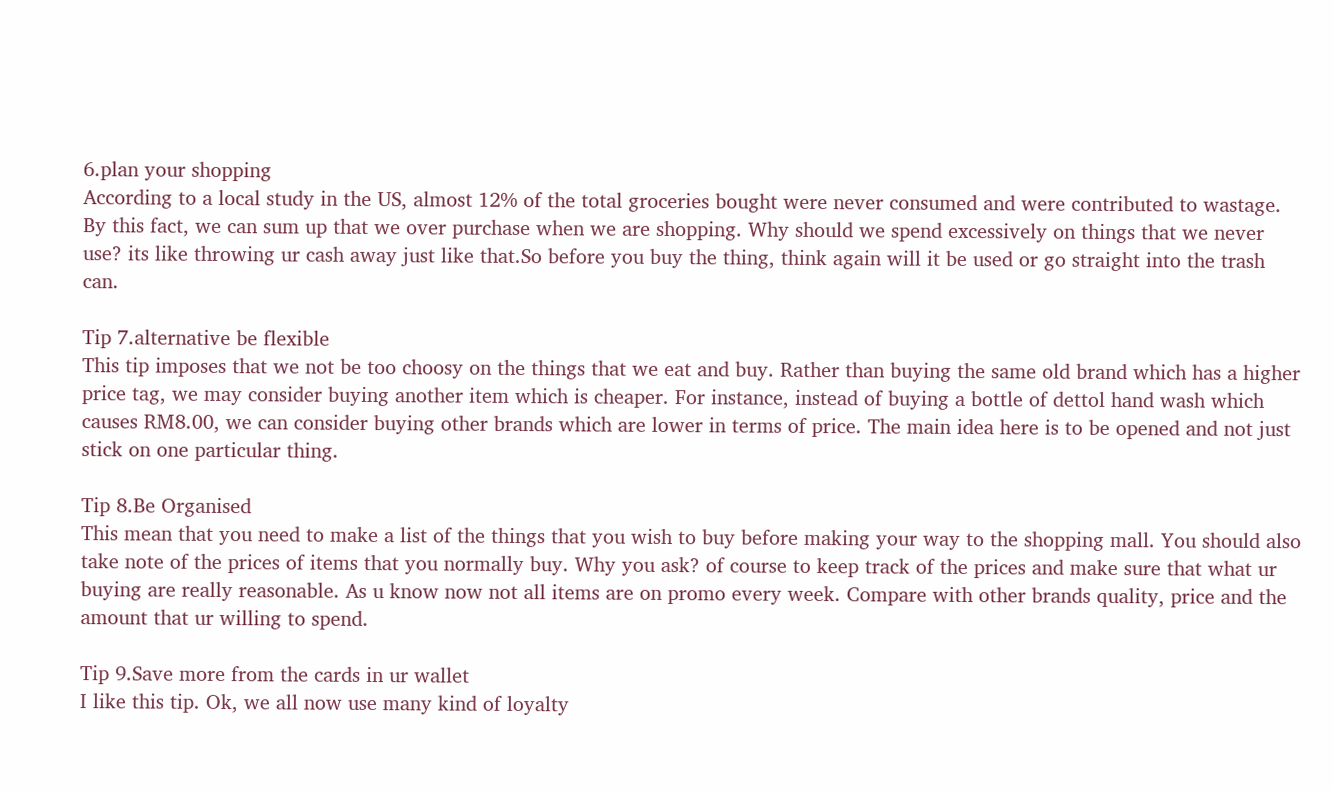6.plan your shopping
According to a local study in the US, almost 12% of the total groceries bought were never consumed and were contributed to wastage. By this fact, we can sum up that we over purchase when we are shopping. Why should we spend excessively on things that we never use? its like throwing ur cash away just like that.So before you buy the thing, think again will it be used or go straight into the trash can.

Tip 7.alternative be flexible
This tip imposes that we not be too choosy on the things that we eat and buy. Rather than buying the same old brand which has a higher price tag, we may consider buying another item which is cheaper. For instance, instead of buying a bottle of dettol hand wash which causes RM8.00, we can consider buying other brands which are lower in terms of price. The main idea here is to be opened and not just stick on one particular thing.

Tip 8.Be Organised
This mean that you need to make a list of the things that you wish to buy before making your way to the shopping mall. You should also take note of the prices of items that you normally buy. Why you ask? of course to keep track of the prices and make sure that what ur buying are really reasonable. As u know now not all items are on promo every week. Compare with other brands quality, price and the amount that ur willing to spend.

Tip 9.Save more from the cards in ur wallet
I like this tip. Ok, we all now use many kind of loyalty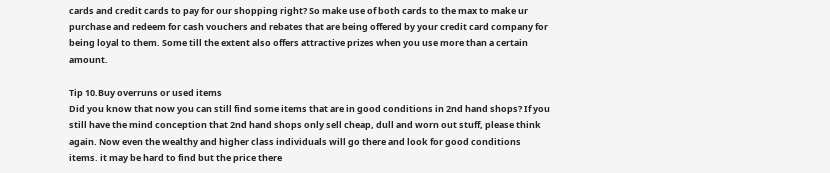cards and credit cards to pay for our shopping right? So make use of both cards to the max to make ur purchase and redeem for cash vouchers and rebates that are being offered by your credit card company for being loyal to them. Some till the extent also offers attractive prizes when you use more than a certain amount.

Tip 10.Buy overruns or used items
Did you know that now you can still find some items that are in good conditions in 2nd hand shops? If you still have the mind conception that 2nd hand shops only sell cheap, dull and worn out stuff, please think again. Now even the wealthy and higher class individuals will go there and look for good conditions items. it may be hard to find but the price there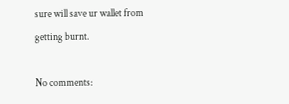sure will save ur wallet from getting burnt.

No comments: